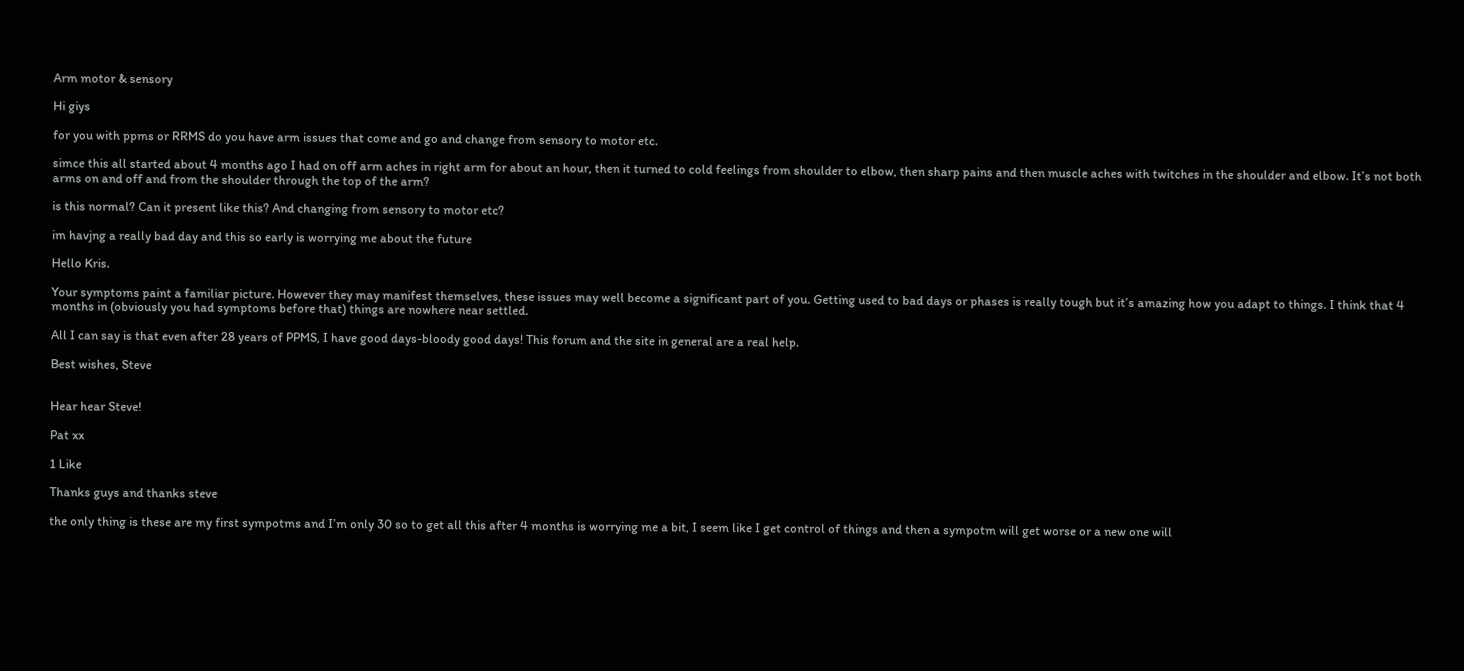Arm motor & sensory

Hi giys

for you with ppms or RRMS do you have arm issues that come and go and change from sensory to motor etc.

simce this all started about 4 months ago I had on off arm aches in right arm for about an hour, then it turned to cold feelings from shoulder to elbow, then sharp pains and then muscle aches with twitches in the shoulder and elbow. It’s not both arms on and off and from the shoulder through the top of the arm?

is this normal? Can it present like this? And changing from sensory to motor etc?

im havjng a really bad day and this so early is worrying me about the future

Hello Kris.

Your symptoms paint a familiar picture. However they may manifest themselves, these issues may well become a significant part of you. Getting used to bad days or phases is really tough but it’s amazing how you adapt to things. I think that 4 months in (obviously you had symptoms before that) things are nowhere near settled.

All I can say is that even after 28 years of PPMS, I have good days-bloody good days! This forum and the site in general are a real help.

Best wishes, Steve


Hear hear Steve!

Pat xx

1 Like

Thanks guys and thanks steve

the only thing is these are my first sympotms and I’m only 30 so to get all this after 4 months is worrying me a bit, I seem like I get control of things and then a sympotm will get worse or a new one will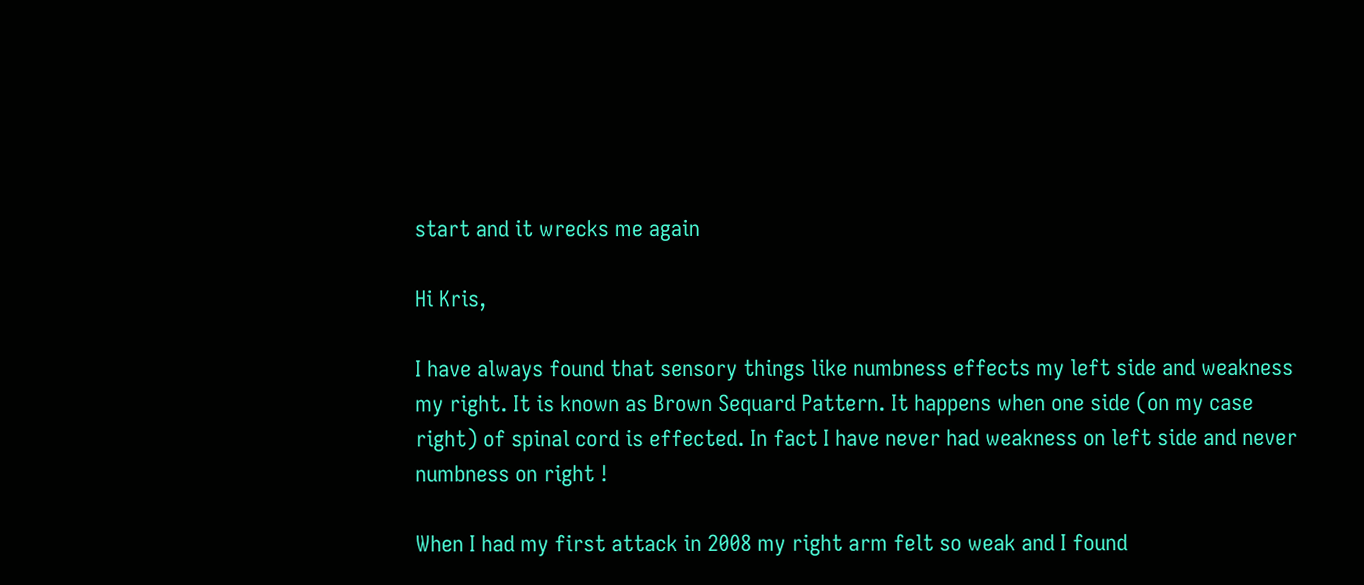start and it wrecks me again

Hi Kris,

I have always found that sensory things like numbness effects my left side and weakness my right. It is known as Brown Sequard Pattern. It happens when one side (on my case right) of spinal cord is effected. In fact I have never had weakness on left side and never numbness on right !

When I had my first attack in 2008 my right arm felt so weak and I found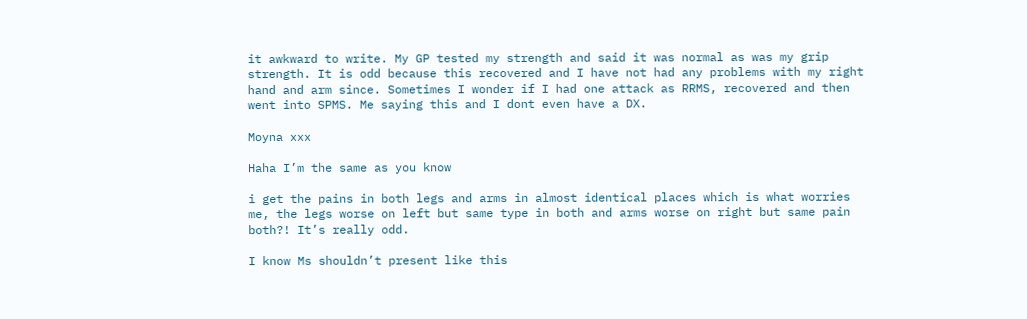it awkward to write. My GP tested my strength and said it was normal as was my grip strength. It is odd because this recovered and I have not had any problems with my right hand and arm since. Sometimes I wonder if I had one attack as RRMS, recovered and then went into SPMS. Me saying this and I dont even have a DX.

Moyna xxx

Haha I’m the same as you know

i get the pains in both legs and arms in almost identical places which is what worries me, the legs worse on left but same type in both and arms worse on right but same pain both?! It’s really odd.

I know Ms shouldn’t present like this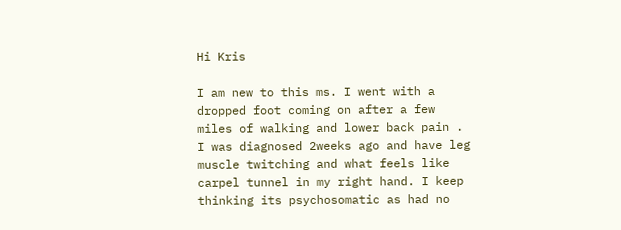Hi Kris

I am new to this ms. I went with a dropped foot coming on after a few miles of walking and lower back pain . I was diagnosed 2weeks ago and have leg muscle twitching and what feels like carpel tunnel in my right hand. I keep thinking its psychosomatic as had no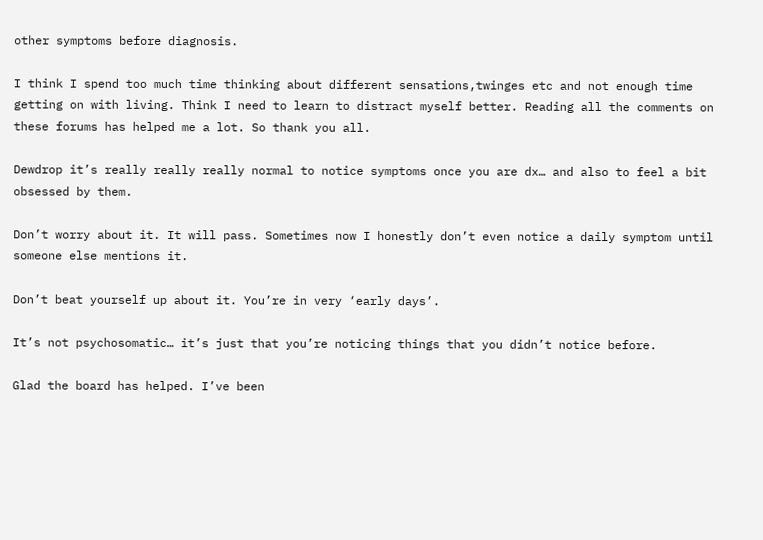other symptoms before diagnosis.

I think I spend too much time thinking about different sensations,twinges etc and not enough time getting on with living. Think I need to learn to distract myself better. Reading all the comments on these forums has helped me a lot. So thank you all.

Dewdrop it’s really really really normal to notice symptoms once you are dx… and also to feel a bit obsessed by them.

Don’t worry about it. It will pass. Sometimes now I honestly don’t even notice a daily symptom until someone else mentions it.

Don’t beat yourself up about it. You’re in very ‘early days’.

It’s not psychosomatic… it’s just that you’re noticing things that you didn’t notice before.

Glad the board has helped. I’ve been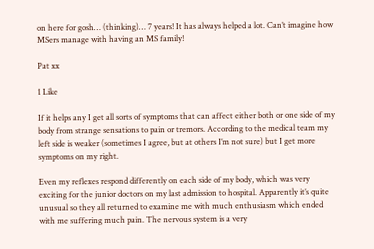on here for gosh… (thinking)… 7 years! It has always helped a lot. Can’t imagine how MSers manage with having an MS family!

Pat xx

1 Like

If it helps any I get all sorts of symptoms that can affect either both or one side of my body from strange sensations to pain or tremors. According to the medical team my left side is weaker (sometimes I agree, but at others I’m not sure) but I get more symptoms on my right.

Even my reflexes respond differently on each side of my body, which was very exciting for the junior doctors on my last admission to hospital. Apparently it’s quite unusual so they all returned to examine me with much enthusiasm which ended with me suffering much pain. The nervous system is a very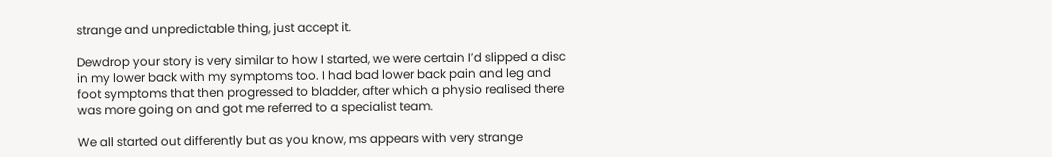strange and unpredictable thing, just accept it.

Dewdrop your story is very similar to how I started, we were certain I’d slipped a disc in my lower back with my symptoms too. I had bad lower back pain and leg and foot symptoms that then progressed to bladder, after which a physio realised there was more going on and got me referred to a specialist team.

We all started out differently but as you know, ms appears with very strange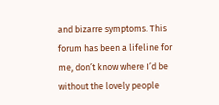and bizarre symptoms. This forum has been a lifeline for me, don’t know where I’d be without the lovely people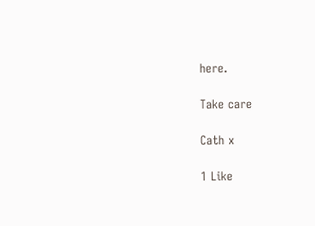here.

Take care

Cath x

1 Like